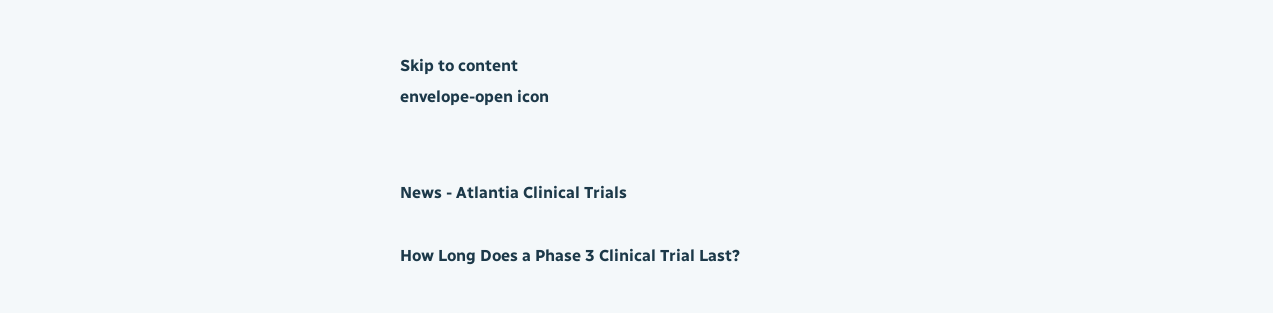Skip to content
envelope-open icon


News - Atlantia Clinical Trials

How Long Does a Phase 3 Clinical Trial Last?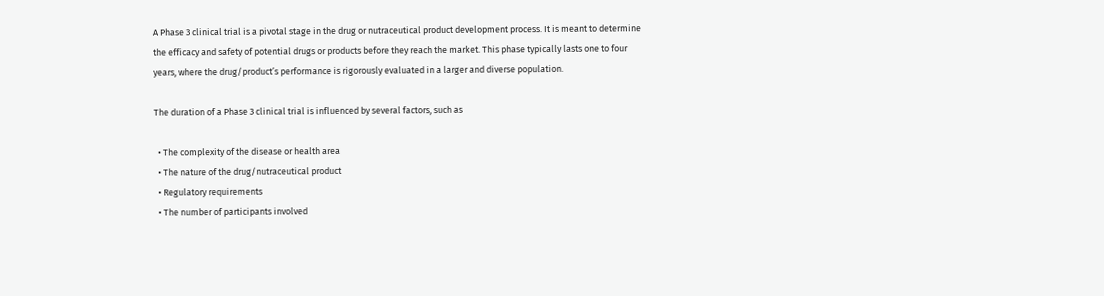A Phase 3 clinical trial is a pivotal stage in the drug or nutraceutical product development process. It is meant to determine the efficacy and safety of potential drugs or products before they reach the market. This phase typically lasts one to four years, where the drug/product’s performance is rigorously evaluated in a larger and diverse population.

The duration of a Phase 3 clinical trial is influenced by several factors, such as

  • The complexity of the disease or health area
  • The nature of the drug/nutraceutical product
  • Regulatory requirements
  • The number of participants involved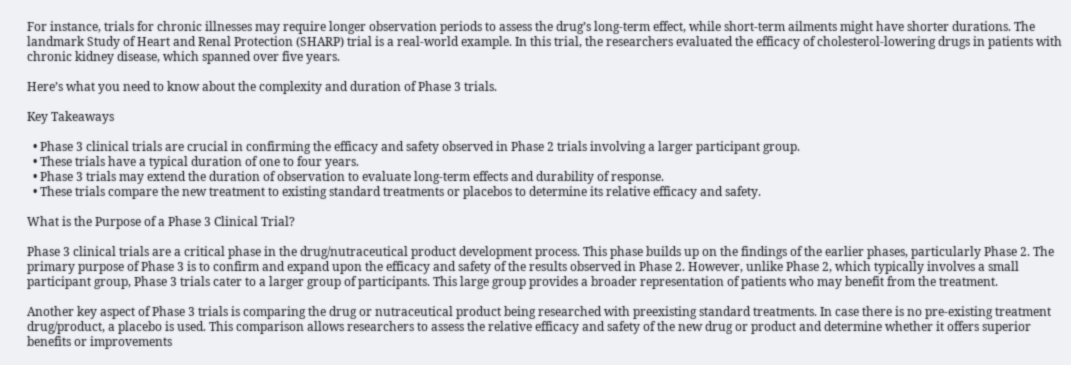For instance, trials for chronic illnesses may require longer observation periods to assess the drug’s long-term effect, while short-term ailments might have shorter durations. The landmark Study of Heart and Renal Protection (SHARP) trial is a real-world example. In this trial, the researchers evaluated the efficacy of cholesterol-lowering drugs in patients with chronic kidney disease, which spanned over five years.

Here’s what you need to know about the complexity and duration of Phase 3 trials.

Key Takeaways

  • Phase 3 clinical trials are crucial in confirming the efficacy and safety observed in Phase 2 trials involving a larger participant group.
  • These trials have a typical duration of one to four years.
  • Phase 3 trials may extend the duration of observation to evaluate long-term effects and durability of response.
  • These trials compare the new treatment to existing standard treatments or placebos to determine its relative efficacy and safety.

What is the Purpose of a Phase 3 Clinical Trial?

Phase 3 clinical trials are a critical phase in the drug/nutraceutical product development process. This phase builds up on the findings of the earlier phases, particularly Phase 2. The primary purpose of Phase 3 is to confirm and expand upon the efficacy and safety of the results observed in Phase 2. However, unlike Phase 2, which typically involves a small participant group, Phase 3 trials cater to a larger group of participants. This large group provides a broader representation of patients who may benefit from the treatment.

Another key aspect of Phase 3 trials is comparing the drug or nutraceutical product being researched with preexisting standard treatments. In case there is no pre-existing treatment drug/product, a placebo is used. This comparison allows researchers to assess the relative efficacy and safety of the new drug or product and determine whether it offers superior benefits or improvements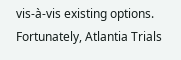vis-à-vis existing options. Fortunately, Atlantia Trials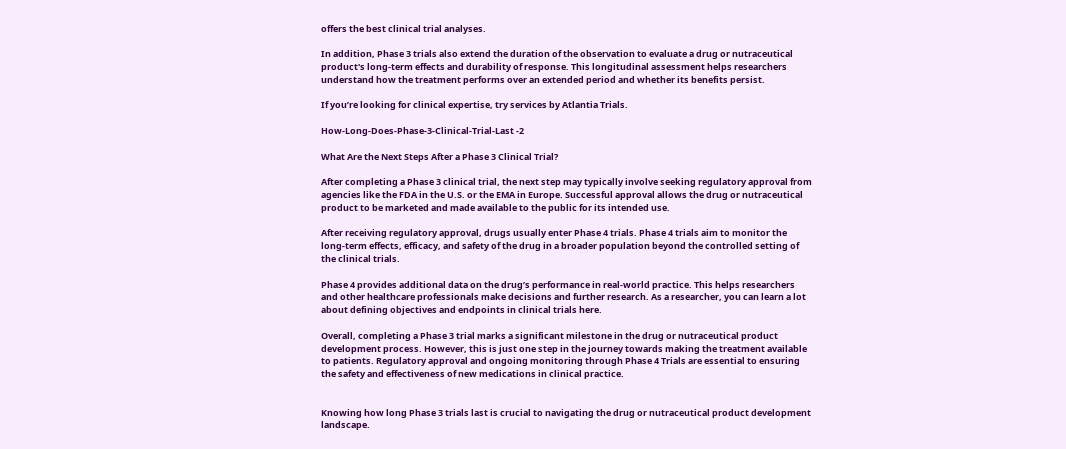offers the best clinical trial analyses.

In addition, Phase 3 trials also extend the duration of the observation to evaluate a drug or nutraceutical product's long-term effects and durability of response. This longitudinal assessment helps researchers understand how the treatment performs over an extended period and whether its benefits persist.

If you’re looking for clinical expertise, try services by Atlantia Trials.

How-Long-Does-Phase-3-Clinical-Trial-Last -2

What Are the Next Steps After a Phase 3 Clinical Trial?

After completing a Phase 3 clinical trial, the next step may typically involve seeking regulatory approval from agencies like the FDA in the U.S. or the EMA in Europe. Successful approval allows the drug or nutraceutical product to be marketed and made available to the public for its intended use.

After receiving regulatory approval, drugs usually enter Phase 4 trials. Phase 4 trials aim to monitor the long-term effects, efficacy, and safety of the drug in a broader population beyond the controlled setting of the clinical trials.

Phase 4 provides additional data on the drug’s performance in real-world practice. This helps researchers and other healthcare professionals make decisions and further research. As a researcher, you can learn a lot about defining objectives and endpoints in clinical trials here.

Overall, completing a Phase 3 trial marks a significant milestone in the drug or nutraceutical product development process. However, this is just one step in the journey towards making the treatment available to patients. Regulatory approval and ongoing monitoring through Phase 4 Trials are essential to ensuring the safety and effectiveness of new medications in clinical practice.


Knowing how long Phase 3 trials last is crucial to navigating the drug or nutraceutical product development landscape.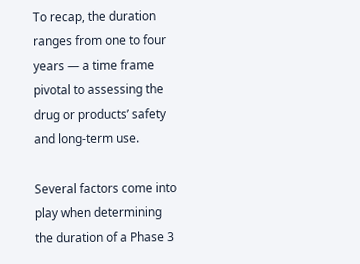To recap, the duration ranges from one to four years — a time frame pivotal to assessing the drug or products’ safety and long-term use.

Several factors come into play when determining the duration of a Phase 3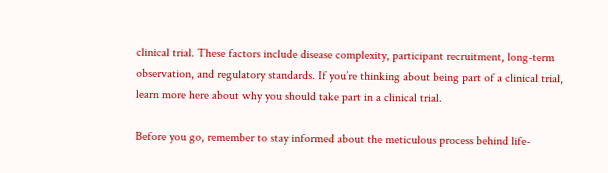clinical trial. These factors include disease complexity, participant recruitment, long-term observation, and regulatory standards. If you’re thinking about being part of a clinical trial, learn more here about why you should take part in a clinical trial.

Before you go, remember to stay informed about the meticulous process behind life-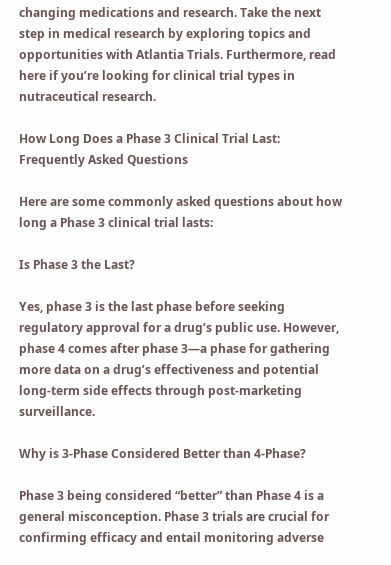changing medications and research. Take the next step in medical research by exploring topics and opportunities with Atlantia Trials. Furthermore, read here if you’re looking for clinical trial types in nutraceutical research.

How Long Does a Phase 3 Clinical Trial Last: Frequently Asked Questions

Here are some commonly asked questions about how long a Phase 3 clinical trial lasts:

Is Phase 3 the Last?

Yes, phase 3 is the last phase before seeking regulatory approval for a drug’s public use. However, phase 4 comes after phase 3—a phase for gathering more data on a drug’s effectiveness and potential long-term side effects through post-marketing surveillance.

Why is 3-Phase Considered Better than 4-Phase?

Phase 3 being considered “better” than Phase 4 is a general misconception. Phase 3 trials are crucial for confirming efficacy and entail monitoring adverse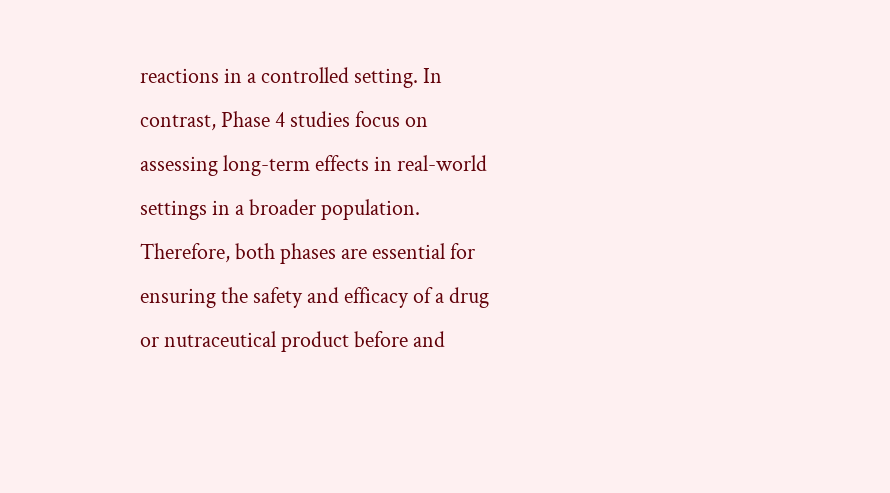reactions in a controlled setting. In contrast, Phase 4 studies focus on assessing long-term effects in real-world settings in a broader population. Therefore, both phases are essential for ensuring the safety and efficacy of a drug or nutraceutical product before and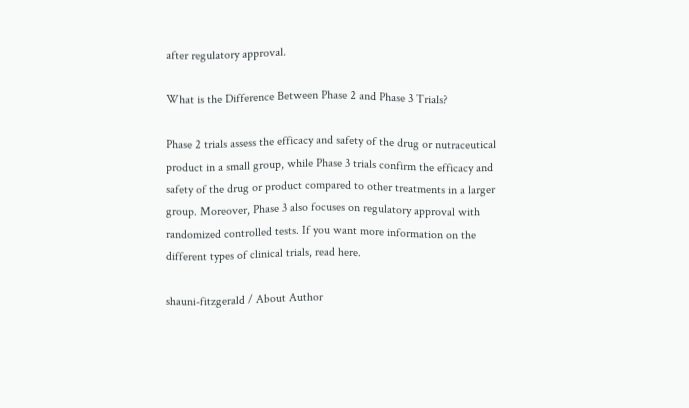after regulatory approval.

What is the Difference Between Phase 2 and Phase 3 Trials?

Phase 2 trials assess the efficacy and safety of the drug or nutraceutical product in a small group, while Phase 3 trials confirm the efficacy and safety of the drug or product compared to other treatments in a larger group. Moreover, Phase 3 also focuses on regulatory approval with randomized controlled tests. If you want more information on the different types of clinical trials, read here.

shauni-fitzgerald / About Author